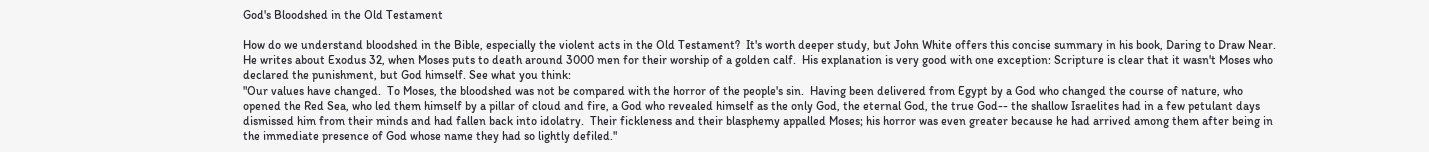God's Bloodshed in the Old Testament

How do we understand bloodshed in the Bible, especially the violent acts in the Old Testament?  It's worth deeper study, but John White offers this concise summary in his book, Daring to Draw Near. He writes about Exodus 32, when Moses puts to death around 3000 men for their worship of a golden calf.  His explanation is very good with one exception: Scripture is clear that it wasn't Moses who declared the punishment, but God himself. See what you think:
"Our values have changed.  To Moses, the bloodshed was not be compared with the horror of the people's sin.  Having been delivered from Egypt by a God who changed the course of nature, who opened the Red Sea, who led them himself by a pillar of cloud and fire, a God who revealed himself as the only God, the eternal God, the true God-- the shallow Israelites had in a few petulant days dismissed him from their minds and had fallen back into idolatry.  Their fickleness and their blasphemy appalled Moses; his horror was even greater because he had arrived among them after being in the immediate presence of God whose name they had so lightly defiled."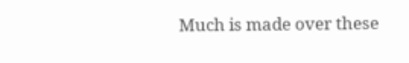Much is made over these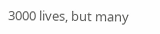3000 lives, but many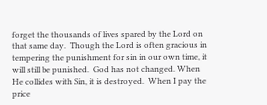forget the thousands of lives spared by the Lord on that same day.  Though the Lord is often gracious in tempering the punishment for sin in our own time, it will still be punished.  God has not changed. When He collides with Sin, it is destroyed.  When I pay the price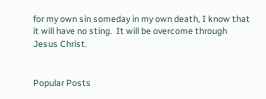for my own sin someday in my own death, I know that it will have no sting.  It will be overcome through Jesus Christ.


Popular Posts